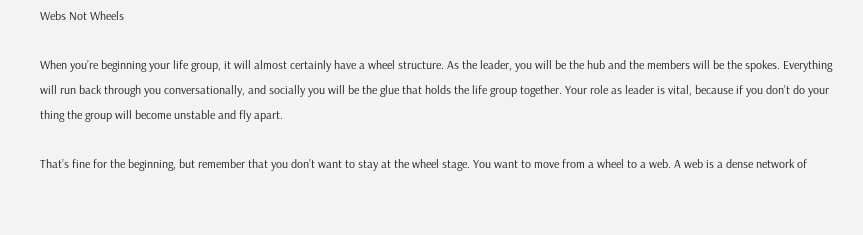Webs Not Wheels

When you’re beginning your life group, it will almost certainly have a wheel structure. As the leader, you will be the hub and the members will be the spokes. Everything will run back through you conversationally, and socially you will be the glue that holds the life group together. Your role as leader is vital, because if you don’t do your thing the group will become unstable and fly apart.

That’s fine for the beginning, but remember that you don’t want to stay at the wheel stage. You want to move from a wheel to a web. A web is a dense network of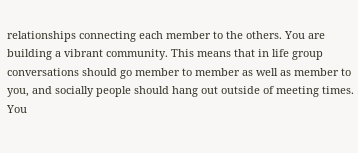relationships connecting each member to the others. You are building a vibrant community. This means that in life group conversations should go member to member as well as member to you, and socially people should hang out outside of meeting times. You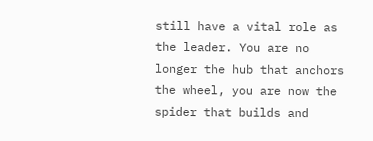still have a vital role as the leader. You are no longer the hub that anchors the wheel, you are now the spider that builds and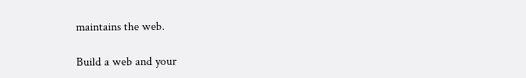maintains the web.

Build a web and your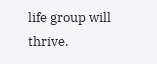life group will thrive.